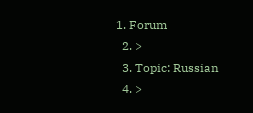1. Forum
  2. >
  3. Topic: Russian
  4. >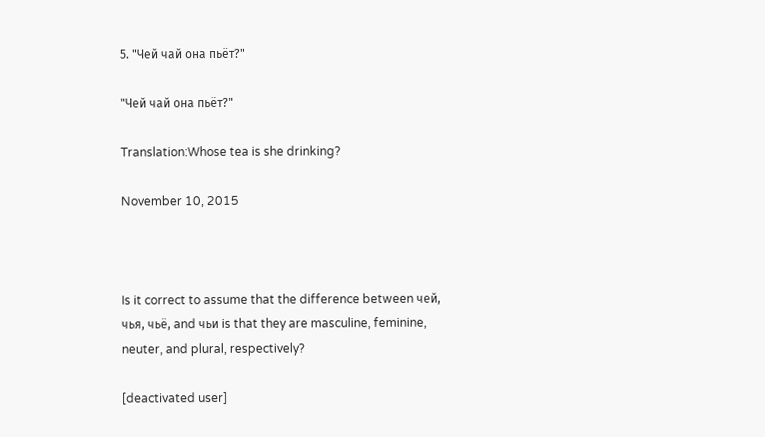5. "Чей чай она пьёт?"

"Чей чай она пьёт?"

Translation:Whose tea is she drinking?

November 10, 2015



Is it correct to assume that the difference between чей, чья, чьё, and чьи is that they are masculine, feminine, neuter, and plural, respectively?

[deactivated user]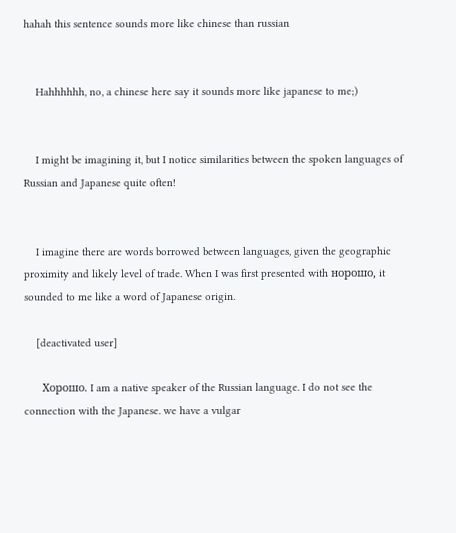hahah this sentence sounds more like chinese than russian


    Hahhhhhh, no, a chinese here say it sounds more like japanese to me;)


    I might be imagining it, but I notice similarities between the spoken languages of Russian and Japanese quite often!


    I imagine there are words borrowed between languages, given the geographic proximity and likely level of trade. When I was first presented with норошо, it sounded to me like a word of Japanese origin.

    [deactivated user]

      Хорошо. I am a native speaker of the Russian language. I do not see the connection with the Japanese. we have a vulgar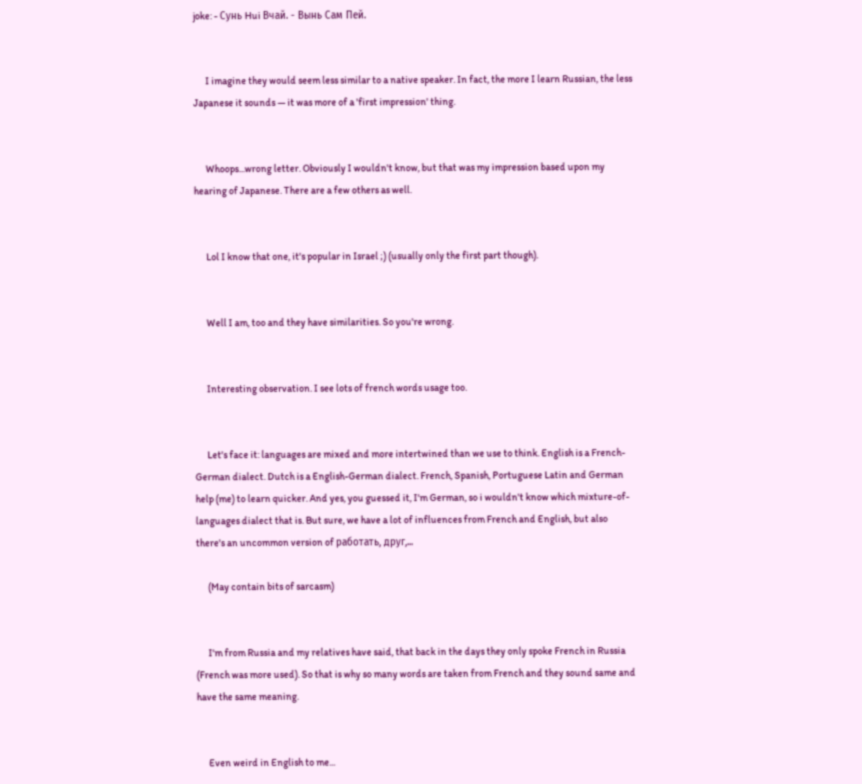joke: - Сунь Hui Вчай. - Вынь Сам Пей.


      I imagine they would seem less similar to a native speaker. In fact, the more I learn Russian, the less Japanese it sounds — it was more of a 'first impression' thing.


      Whoops...wrong letter. Obviously I wouldn't know, but that was my impression based upon my hearing of Japanese. There are a few others as well.


      Lol I know that one, it's popular in Israel ;) (usually only the first part though).


      Well I am, too and they have similarities. So you're wrong.


      Interesting observation. I see lots of french words usage too.


      Let's face it: languages are mixed and more intertwined than we use to think. English is a French-German dialect. Dutch is a English-German dialect. French, Spanish, Portuguese Latin and German help (me) to learn quicker. And yes, you guessed it, I'm German, so i wouldn't know which mixture-of-languages dialect that is. But sure, we have a lot of influences from French and English, but also there's an uncommon version of работать, друг,...

      (May contain bits of sarcasm)


      I'm from Russia and my relatives have said, that back in the days they only spoke French in Russia (French was more used). So that is why so many words are taken from French and they sound same and have the same meaning.


      Even weird in English to me...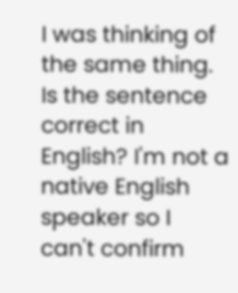I was thinking of the same thing. Is the sentence correct in English? I'm not a native English speaker so I can't confirm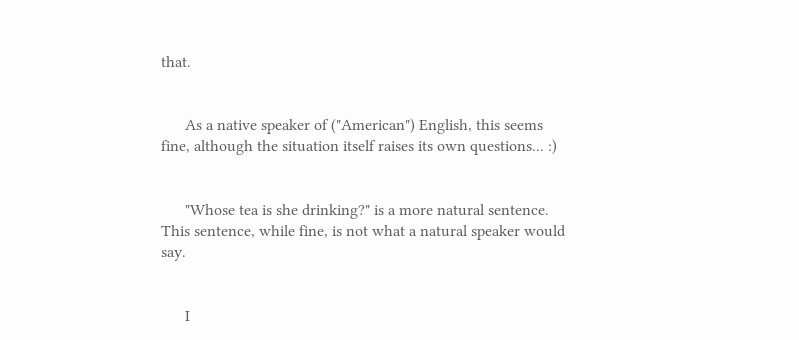that.


      As a native speaker of ("American") English, this seems fine, although the situation itself raises its own questions... :)


      "Whose tea is she drinking?" is a more natural sentence. This sentence, while fine, is not what a natural speaker would say.


      I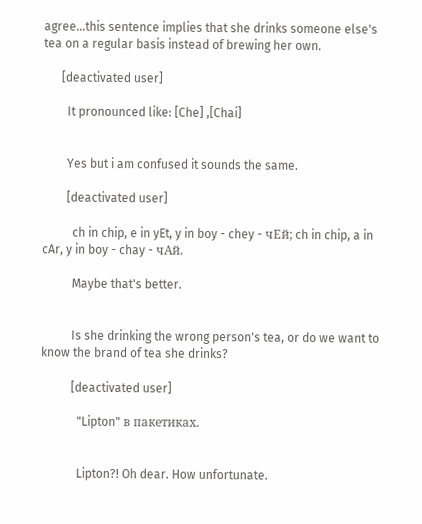agree...this sentence implies that she drinks someone else's tea on a regular basis instead of brewing her own.

      [deactivated user]

        It pronounced like: [Che] ,[Chai]


        Yes but i am confused it sounds the same.

        [deactivated user]

          ch in chip, e in yEt, y in boy - chey - чЕй; ch in chip, a in cAr, y in boy - chay - чАй.

          Maybe that's better.


          Is she drinking the wrong person's tea, or do we want to know the brand of tea she drinks?

          [deactivated user]

            "Lipton" в пакетиках.


            Lipton?! Oh dear. How unfortunate.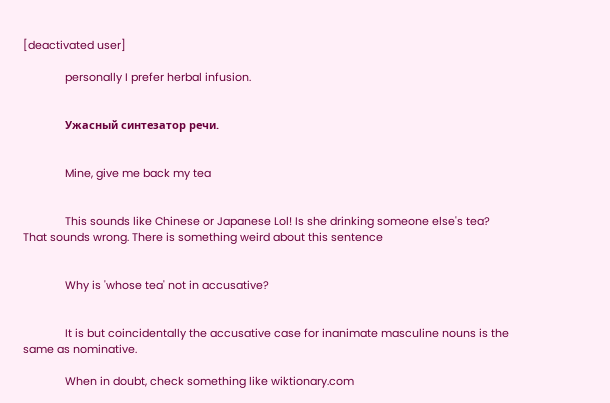[deactivated user]

              personally I prefer herbal infusion.


              Ужасный синтезатор речи.


              Mine, give me back my tea


              This sounds like Chinese or Japanese Lol! Is she drinking someone else's tea? That sounds wrong. There is something weird about this sentence


              Why is 'whose tea' not in accusative?


              It is but coincidentally the accusative case for inanimate masculine nouns is the same as nominative.

              When in doubt, check something like wiktionary.com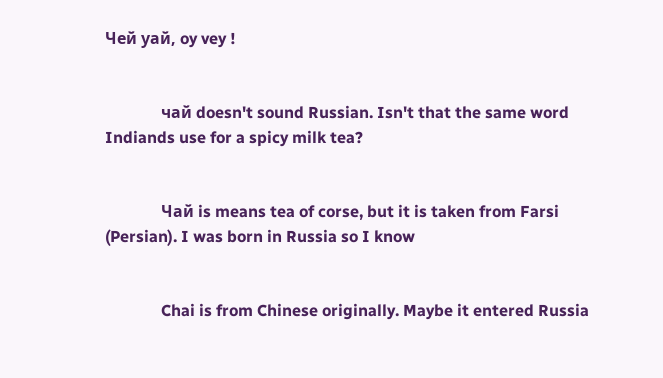Чей уай, oy vey !


              чай doesn't sound Russian. Isn't that the same word Indiands use for a spicy milk tea?


              Чай is means tea of corse, but it is taken from Farsi (Persian). I was born in Russia so I know


              Chai is from Chinese originally. Maybe it entered Russia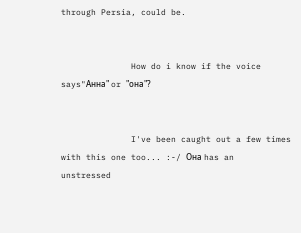through Persia, could be.


              How do i know if the voice says"Анна" or "она"?


              I've been caught out a few times with this one too... :-/ Она has an unstressed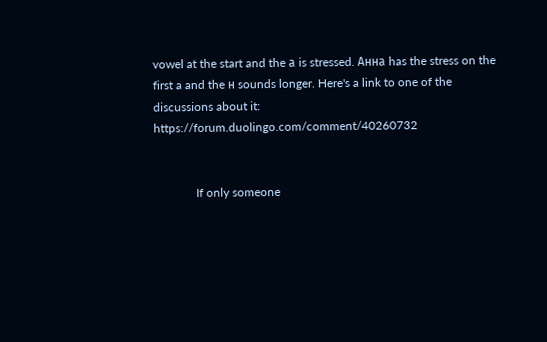vowel at the start and the а is stressed. Анна has the stress on the first a and the н sounds longer. Here's a link to one of the discussions about it: https://forum.duolingo.com/comment/40260732


              If only someone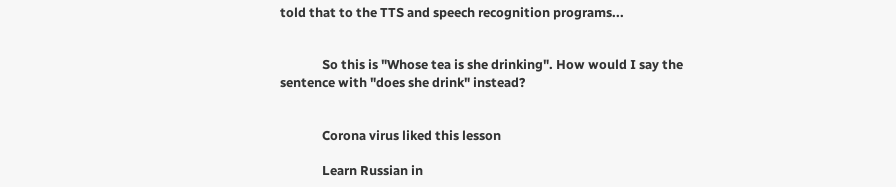told that to the TTS and speech recognition programs...


              So this is "Whose tea is she drinking". How would I say the sentence with "does she drink" instead?


              Corona virus liked this lesson

              Learn Russian in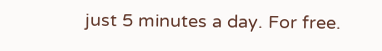just 5 minutes a day. For free.